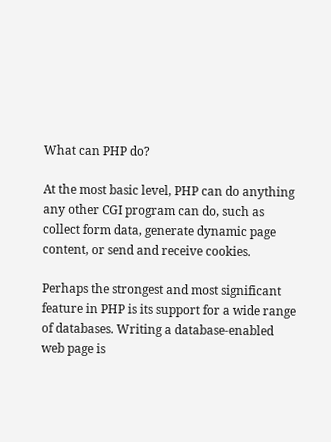What can PHP do?

At the most basic level, PHP can do anything any other CGI program can do, such as collect form data, generate dynamic page content, or send and receive cookies.

Perhaps the strongest and most significant feature in PHP is its support for a wide range of databases. Writing a database-enabled web page is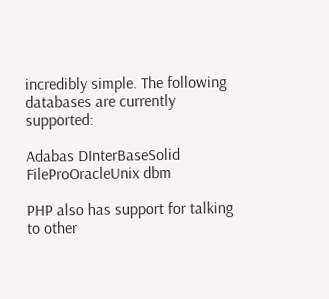incredibly simple. The following databases are currently supported:

Adabas DInterBaseSolid
FileProOracleUnix dbm

PHP also has support for talking to other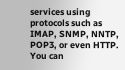services using protocols such as IMAP, SNMP, NNTP, POP3, or even HTTP. You can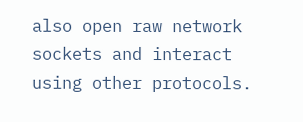also open raw network sockets and interact using other protocols.